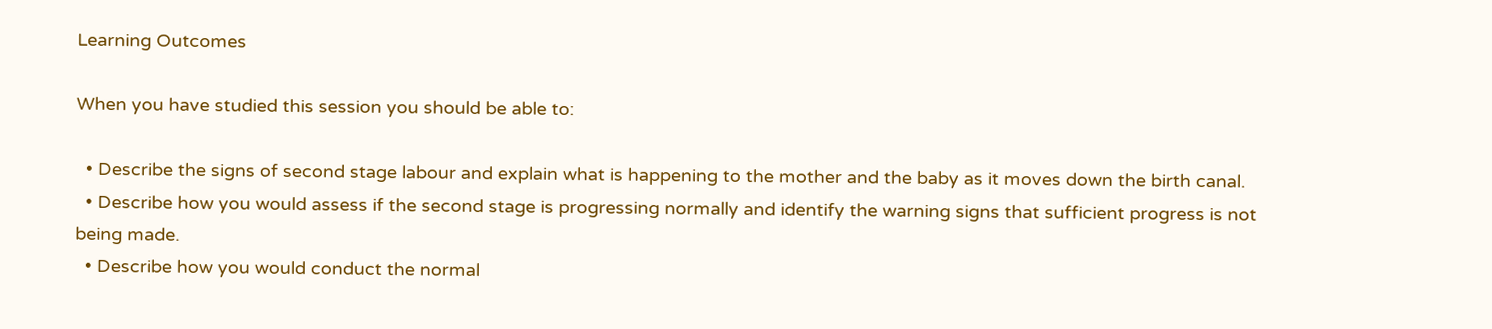Learning Outcomes

When you have studied this session you should be able to:

  • Describe the signs of second stage labour and explain what is happening to the mother and the baby as it moves down the birth canal.
  • Describe how you would assess if the second stage is progressing normally and identify the warning signs that sufficient progress is not being made.
  • Describe how you would conduct the normal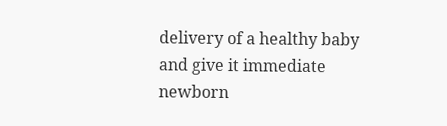delivery of a healthy baby and give it immediate newborn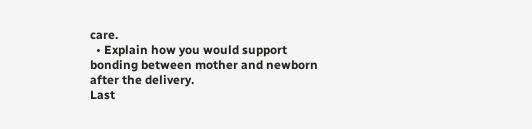care.
  • Explain how you would support bonding between mother and newborn after the delivery.
Last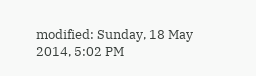modified: Sunday, 18 May 2014, 5:02 PM